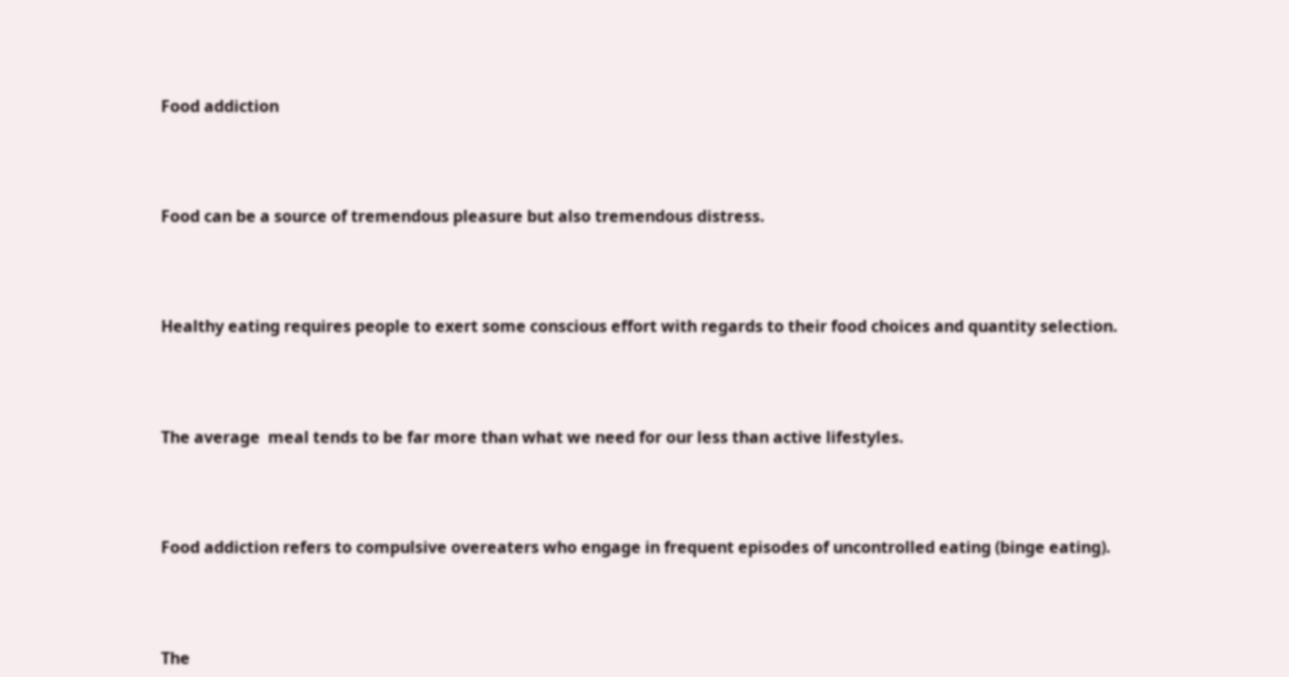Food addiction



Food can be a source of tremendous pleasure but also tremendous distress.



Healthy eating requires people to exert some conscious effort with regards to their food choices and quantity selection.



The average  meal tends to be far more than what we need for our less than active lifestyles.



Food addiction refers to compulsive overeaters who engage in frequent episodes of uncontrolled eating (binge eating).



The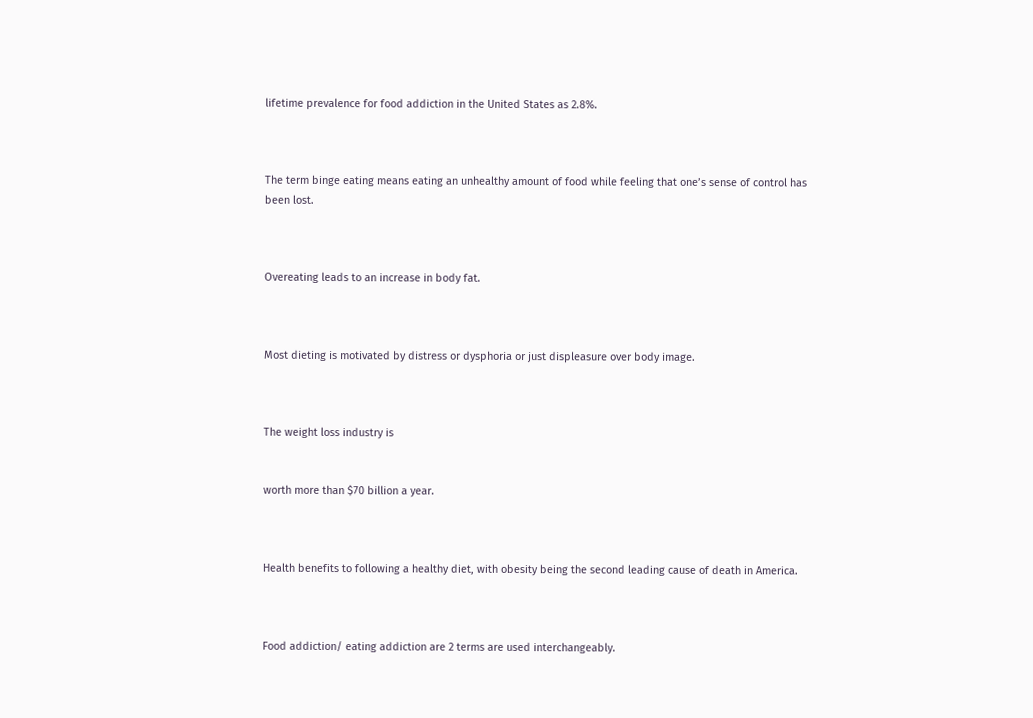lifetime prevalence for food addiction in the United States as 2.8%.



The term binge eating means eating an unhealthy amount of food while feeling that one’s sense of control has been lost.



Overeating leads to an increase in body fat.



Most dieting is motivated by distress or dysphoria or just displeasure over body image.



The weight loss industry is


worth more than $70 billion a year.



Health benefits to following a healthy diet, with obesity being the second leading cause of death in America.



Food addiction/ eating addiction are 2 terms are used interchangeably.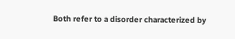Both refer to a disorder characterized by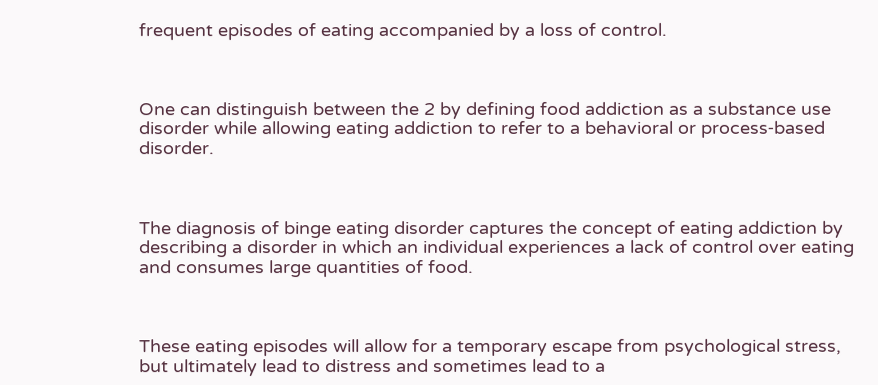frequent episodes of eating accompanied by a loss of control.



One can distinguish between the 2 by defining food addiction as a substance use disorder while allowing eating addiction to refer to a behavioral or process‑based disorder.



The diagnosis of binge eating disorder captures the concept of eating addiction by describing a disorder in which an individual experiences a lack of control over eating and consumes large quantities of food.



These eating episodes will allow for a temporary escape from psychological stress, but ultimately lead to distress and sometimes lead to a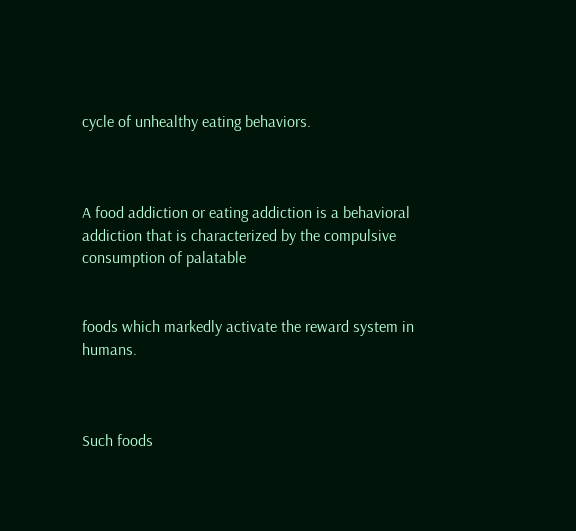cycle of unhealthy eating behaviors.



A food addiction or eating addiction is a behavioral addiction that is characterized by the compulsive consumption of palatable


foods which markedly activate the reward system in humans.



Such foods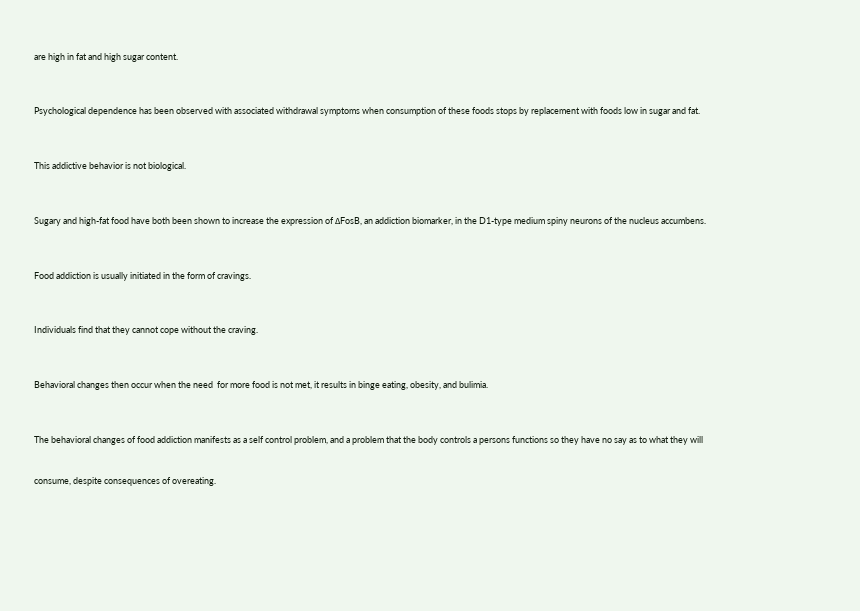are high in fat and high sugar content.



Psychological dependence has been observed with associated withdrawal symptoms when consumption of these foods stops by replacement with foods low in sugar and fat.



This addictive behavior is not biological.



Sugary and high-fat food have both been shown to increase the expression of ΔFosB, an addiction biomarker, in the D1-type medium spiny neurons of the nucleus accumbens.



Food addiction is usually initiated in the form of cravings.



Individuals find that they cannot cope without the craving.



Behavioral changes then occur when the need  for more food is not met, it results in binge eating, obesity, and bulimia.



The behavioral changes of food addiction manifests as a self control problem, and a problem that the body controls a persons functions so they have no say as to what they will


consume, despite consequences of overeating.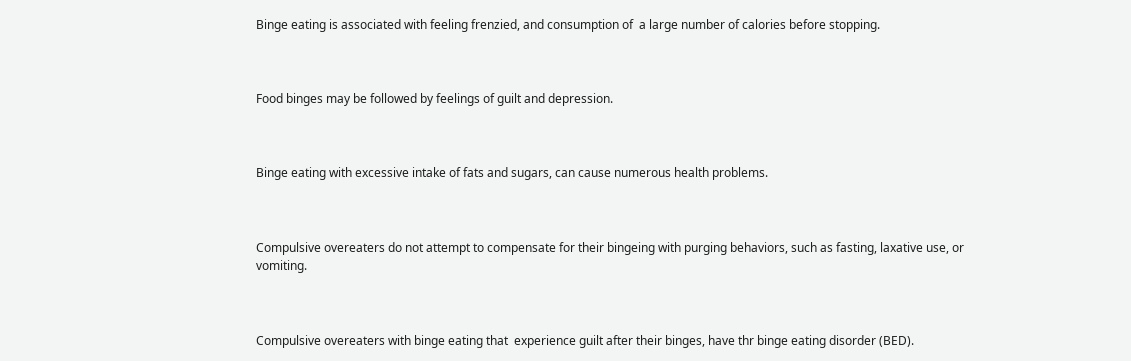Binge eating is associated with feeling frenzied, and consumption of  a large number of calories before stopping.



Food binges may be followed by feelings of guilt and depression.



Binge eating with excessive intake of fats and sugars, can cause numerous health problems.



Compulsive overeaters do not attempt to compensate for their bingeing with purging behaviors, such as fasting, laxative use, or vomiting.



Compulsive overeaters with binge eating that  experience guilt after their binges, have thr binge eating disorder (BED).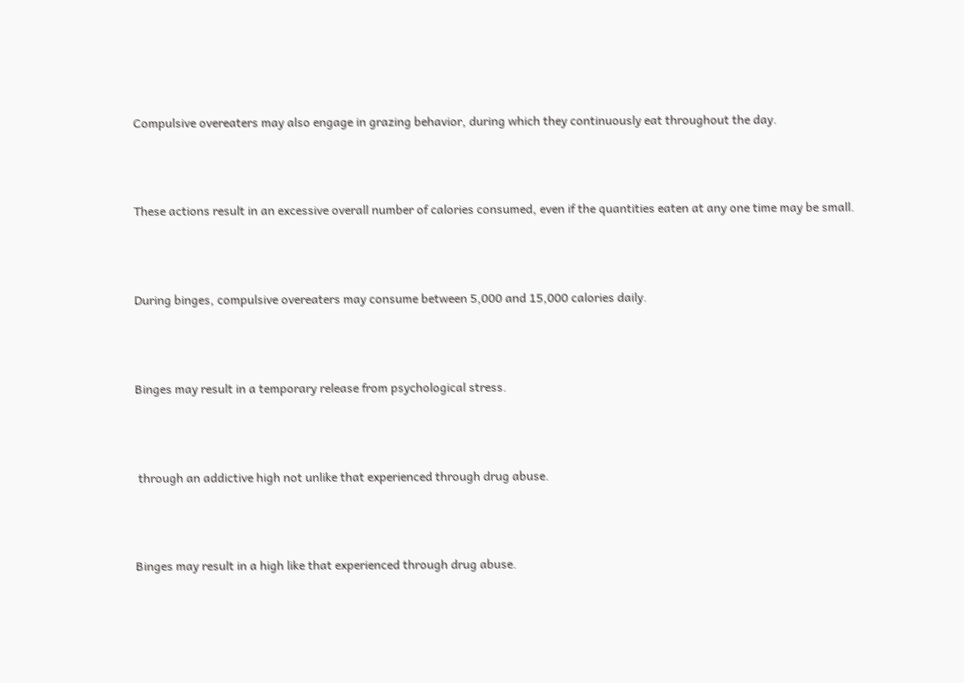Compulsive overeaters may also engage in grazing behavior, during which they continuously eat throughout the day.



These actions result in an excessive overall number of calories consumed, even if the quantities eaten at any one time may be small.



During binges, compulsive overeaters may consume between 5,000 and 15,000 calories daily.



Binges may result in a temporary release from psychological stress.



 through an addictive high not unlike that experienced through drug abuse.



Binges may result in a high like that experienced through drug abuse.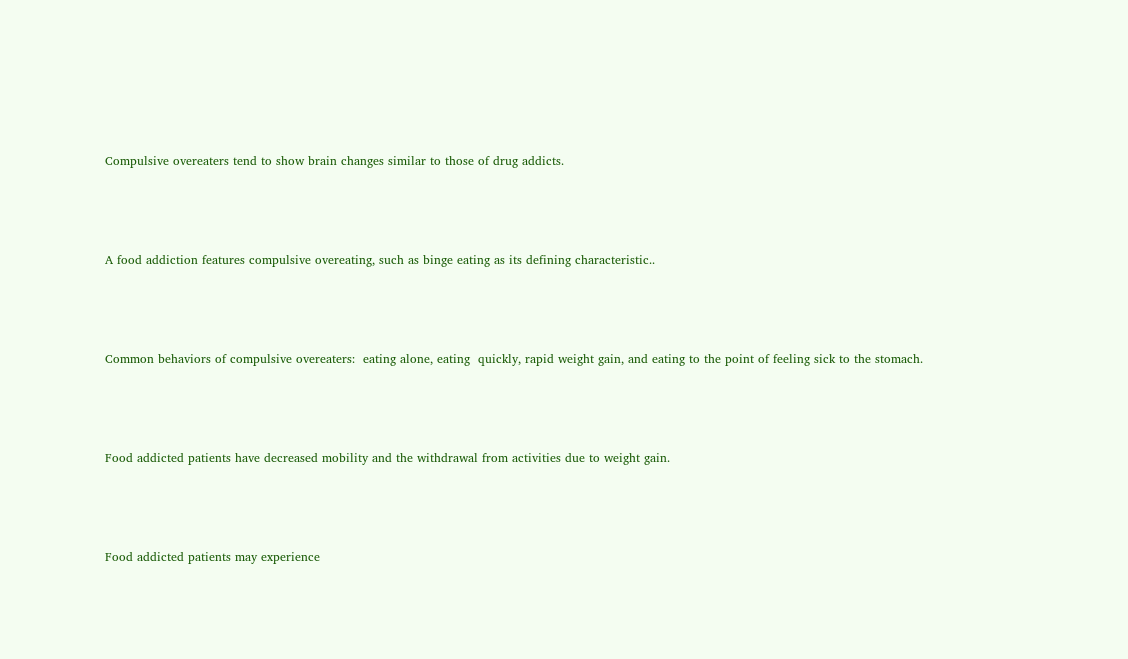Compulsive overeaters tend to show brain changes similar to those of drug addicts.



A food addiction features compulsive overeating, such as binge eating as its defining characteristic..



Common behaviors of compulsive overeaters:  eating alone, eating  quickly, rapid weight gain, and eating to the point of feeling sick to the stomach.



Food addicted patients have decreased mobility and the withdrawal from activities due to weight gain.



Food addicted patients may experience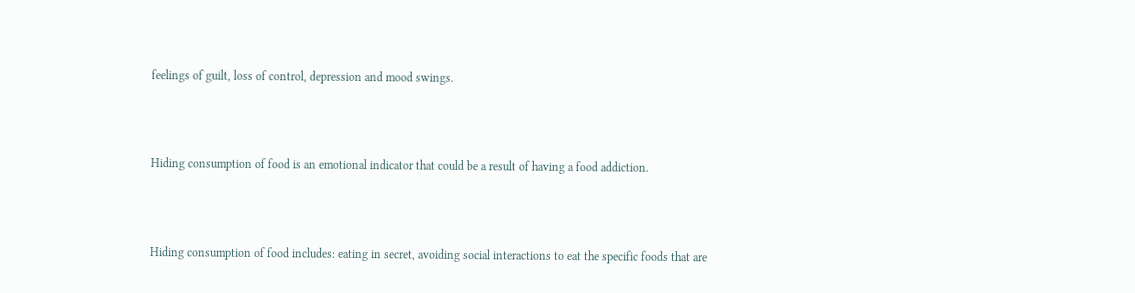feelings of guilt, loss of control, depression and mood swings.



Hiding consumption of food is an emotional indicator that could be a result of having a food addiction.



Hiding consumption of food includes: eating in secret, avoiding social interactions to eat the specific foods that are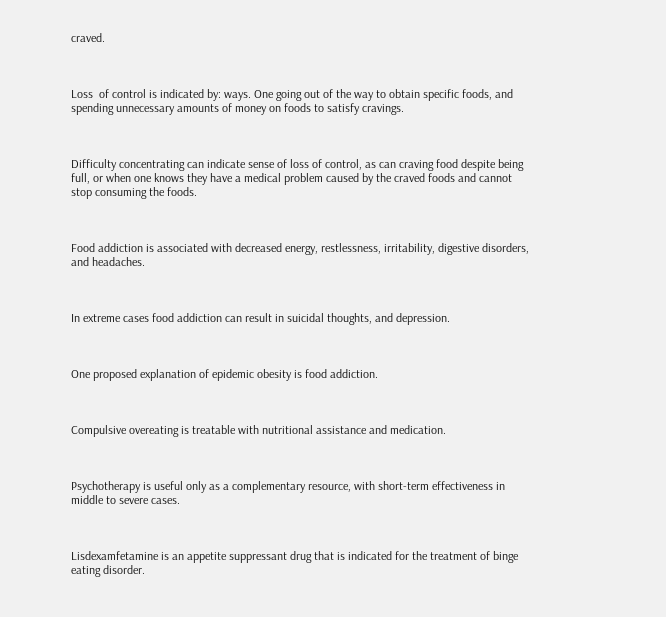craved.



Loss  of control is indicated by: ways. One going out of the way to obtain specific foods, and spending unnecessary amounts of money on foods to satisfy cravings.



Difficulty concentrating can indicate sense of loss of control, as can craving food despite being full, or when one knows they have a medical problem caused by the craved foods and cannot stop consuming the foods.



Food addiction is associated with decreased energy, restlessness, irritability, digestive disorders, and headaches.



In extreme cases food addiction can result in suicidal thoughts, and depression.



One proposed explanation of epidemic obesity is food addiction.



Compulsive overeating is treatable with nutritional assistance and medication.



Psychotherapy is useful only as a complementary resource, with short-term effectiveness in middle to severe cases.



Lisdexamfetamine is an appetite suppressant drug that is indicated for the treatment of binge eating disorder.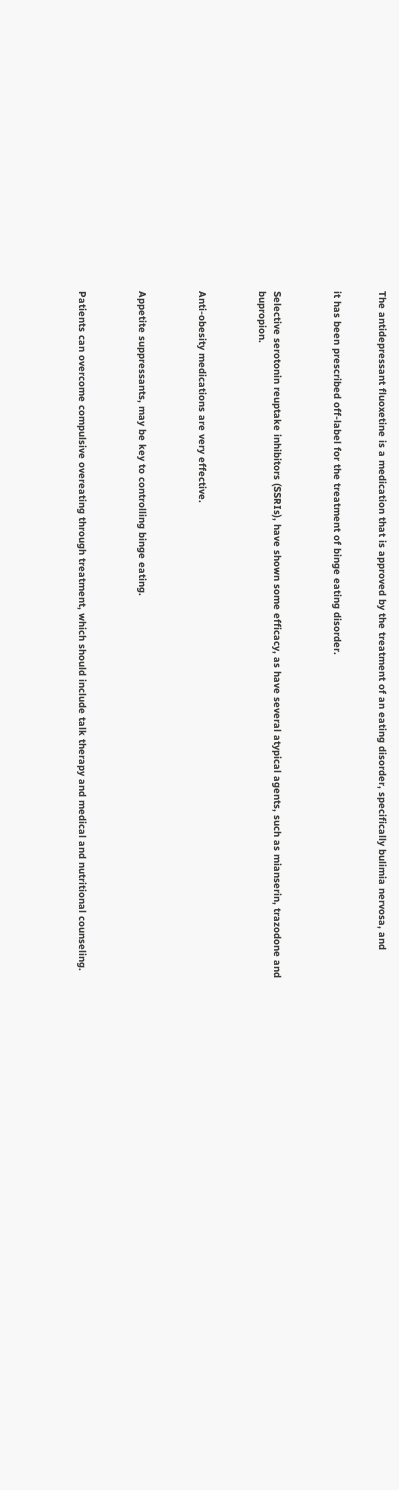The antidepressant fluoxetine is a medication that is approved by the treatment of an eating disorder, specifically bulimia nervosa, and


it has been prescribed off-label for the treatment of binge eating disorder.



Selective serotonin reuptake inhibitors (SSRIs), have shown some efficacy, as have several atypical agents, such as mianserin, trazodone and bupropion.



Anti-obesity medications are very effective.



Appetite suppressants, may be key to controlling binge eating.



Patients can overcome compulsive overeating through treatment, which should include talk therapy and medical and nutritional counseling.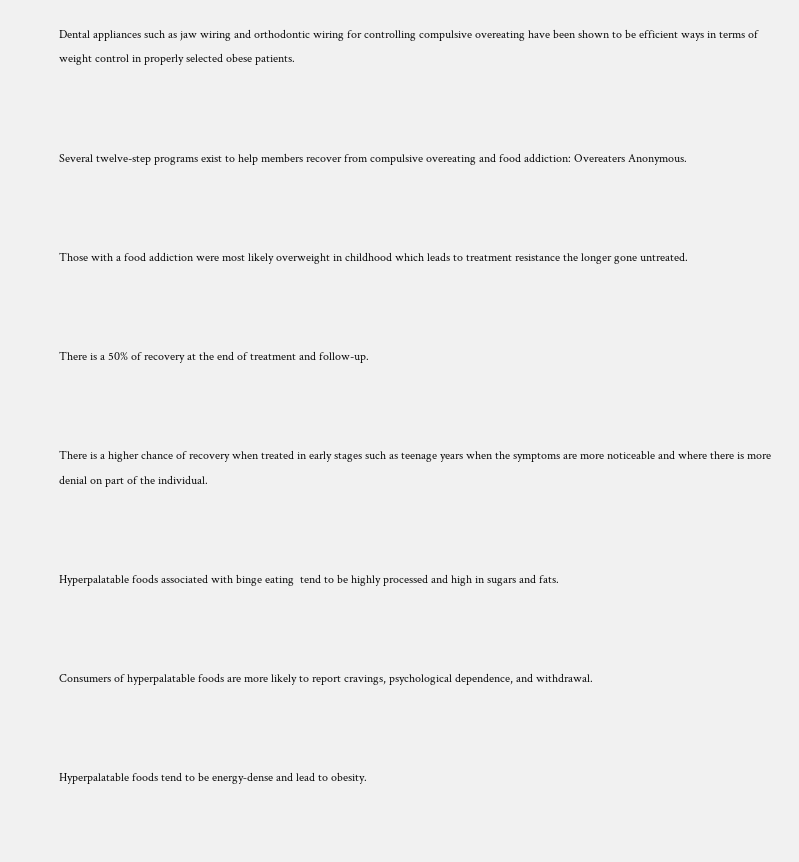Dental appliances such as jaw wiring and orthodontic wiring for controlling compulsive overeating have been shown to be efficient ways in terms of weight control in properly selected obese patients.



Several twelve-step programs exist to help members recover from compulsive overeating and food addiction: Overeaters Anonymous.



Those with a food addiction were most likely overweight in childhood which leads to treatment resistance the longer gone untreated.



There is a 50% of recovery at the end of treatment and follow-up.



There is a higher chance of recovery when treated in early stages such as teenage years when the symptoms are more noticeable and where there is more denial on part of the individual.



Hyperpalatable foods associated with binge eating  tend to be highly processed and high in sugars and fats.



Consumers of hyperpalatable foods are more likely to report cravings, psychological dependence, and withdrawal.



Hyperpalatable foods tend to be energy‑dense and lead to obesity.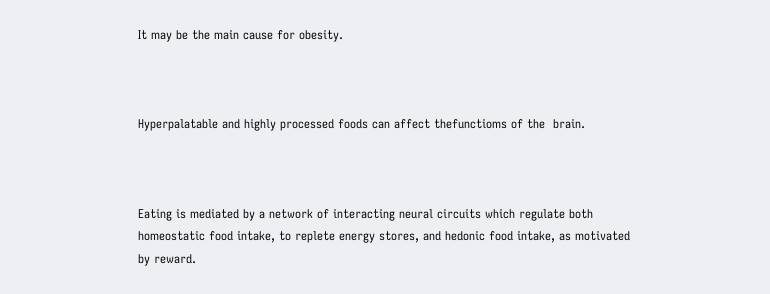It may be the main cause for obesity.



Hyperpalatable and highly processed foods can affect thefunctioms of the  brain.



Eating is mediated by a network of interacting neural circuits which regulate both homeostatic food intake, to replete energy stores, and hedonic food intake, as motivated by reward.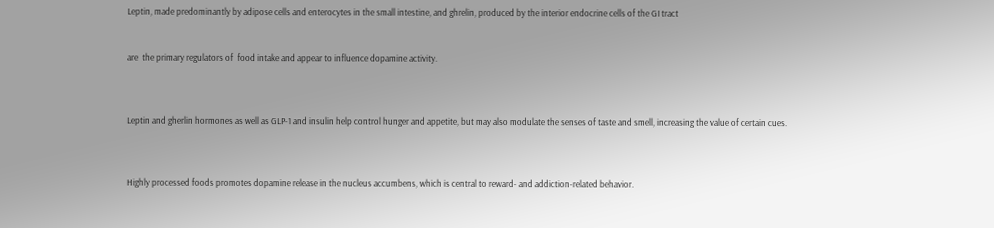Leptin, made predominantly by adipose cells and enterocytes in the small intestine, and ghrelin, produced by the interior endocrine cells of the GI tract


are  the primary regulators of  food intake and appear to influence dopamine activity.



Leptin and gherlin hormones as well as GLP-1 and insulin help control hunger and appetite, but may also modulate the senses of taste and smell, increasing the value of certain cues.



Highly processed foods promotes dopamine release in the nucleus accumbens, which is central to reward‑ and addiction‑related behavior.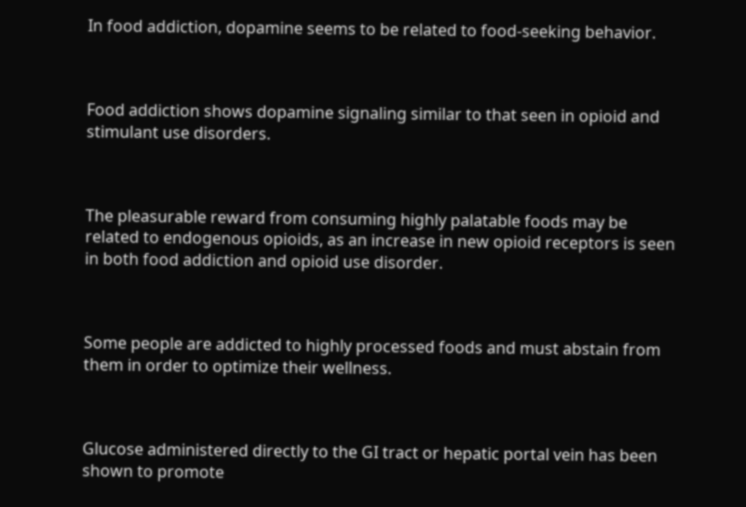In food addiction, dopamine seems to be related to food‑seeking behavior.



Food addiction shows dopamine signaling similar to that seen in opioid and stimulant use disorders.



The pleasurable reward from consuming highly palatable foods may be related to endogenous opioids, as an increase in new opioid receptors is seen in both food addiction and opioid use disorder.



Some people are addicted to highly processed foods and must abstain from them in order to optimize their wellness.



Glucose administered directly to the GI tract or hepatic portal vein has been shown to promote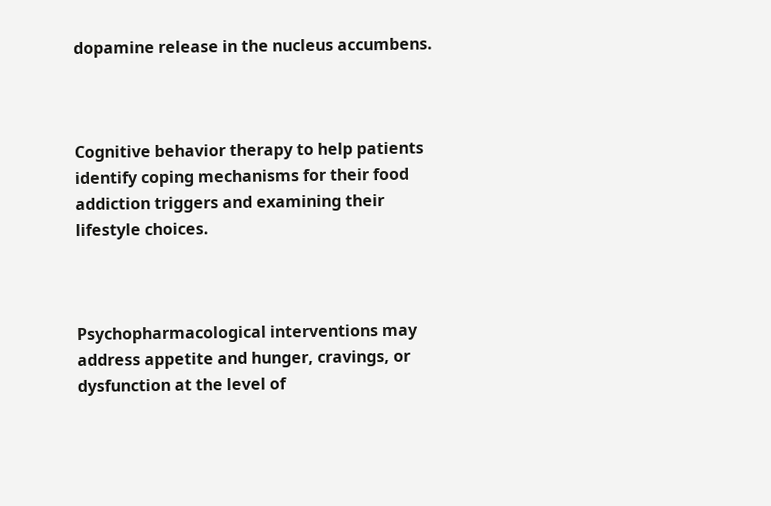dopamine release in the nucleus accumbens.



Cognitive behavior therapy to help patients identify coping mechanisms for their food addiction triggers and examining their lifestyle choices.



Psychopharmacological interventions may address appetite and hunger, cravings, or dysfunction at the level of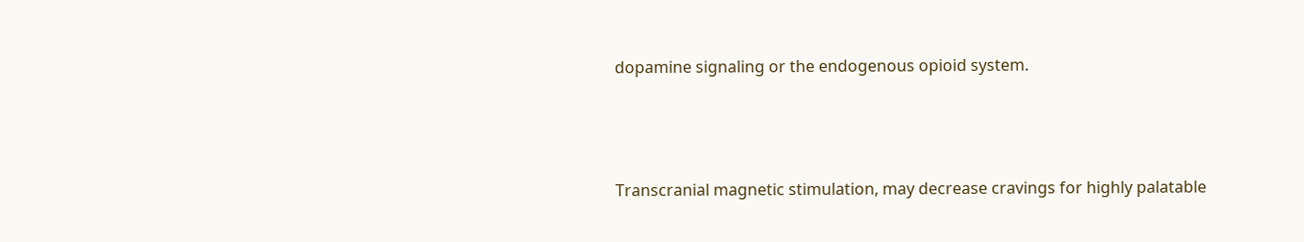dopamine signaling or the endogenous opioid system.



Transcranial magnetic stimulation, may decrease cravings for highly palatable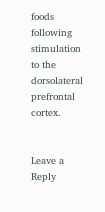foods following stimulation to the dorsolateral prefrontal cortex.


Leave a Reply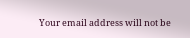Your email address will not be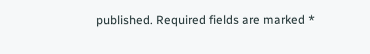published. Required fields are marked *